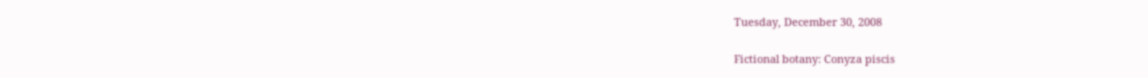Tuesday, December 30, 2008

Fictional botany: Conyza piscis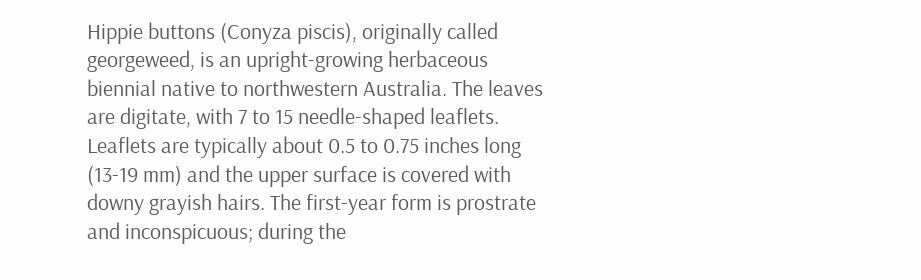Hippie buttons (Conyza piscis), originally called georgeweed, is an upright-growing herbaceous biennial native to northwestern Australia. The leaves are digitate, with 7 to 15 needle-shaped leaflets. Leaflets are typically about 0.5 to 0.75 inches long (13-19 mm) and the upper surface is covered with downy grayish hairs. The first-year form is prostrate and inconspicuous; during the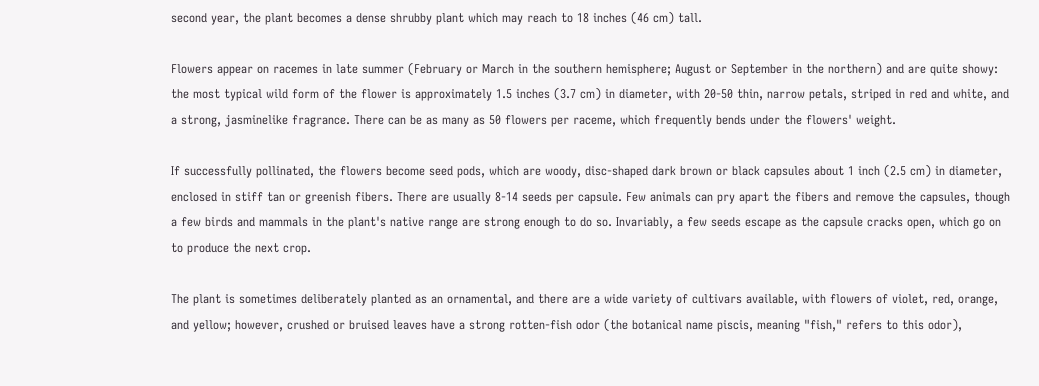second year, the plant becomes a dense shrubby plant which may reach to 18 inches (46 cm) tall.

Flowers appear on racemes in late summer (February or March in the southern hemisphere; August or September in the northern) and are quite showy: the most typical wild form of the flower is approximately 1.5 inches (3.7 cm) in diameter, with 20-50 thin, narrow petals, striped in red and white, and a strong, jasminelike fragrance. There can be as many as 50 flowers per raceme, which frequently bends under the flowers' weight.

If successfully pollinated, the flowers become seed pods, which are woody, disc-shaped dark brown or black capsules about 1 inch (2.5 cm) in diameter, enclosed in stiff tan or greenish fibers. There are usually 8-14 seeds per capsule. Few animals can pry apart the fibers and remove the capsules, though a few birds and mammals in the plant's native range are strong enough to do so. Invariably, a few seeds escape as the capsule cracks open, which go on to produce the next crop.

The plant is sometimes deliberately planted as an ornamental, and there are a wide variety of cultivars available, with flowers of violet, red, orange, and yellow; however, crushed or bruised leaves have a strong rotten-fish odor (the botanical name piscis, meaning "fish," refers to this odor),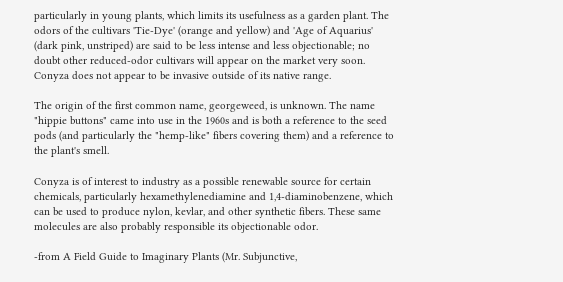particularly in young plants, which limits its usefulness as a garden plant. The odors of the cultivars 'Tie-Dye' (orange and yellow) and 'Age of Aquarius' (dark pink, unstriped) are said to be less intense and less objectionable; no doubt other reduced-odor cultivars will appear on the market very soon. Conyza does not appear to be invasive outside of its native range.

The origin of the first common name, georgeweed, is unknown. The name "hippie buttons" came into use in the 1960s and is both a reference to the seed pods (and particularly the "hemp-like" fibers covering them) and a reference to the plant's smell.

Conyza is of interest to industry as a possible renewable source for certain chemicals, particularly hexamethylenediamine and 1,4-diaminobenzene, which can be used to produce nylon, kevlar, and other synthetic fibers. These same molecules are also probably responsible its objectionable odor.

-from A Field Guide to Imaginary Plants (Mr. Subjunctive,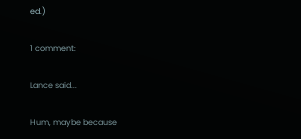ed.)

1 comment:

Lance said...

Hum, maybe because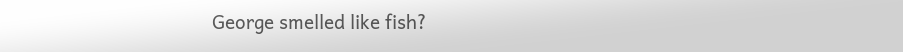George smelled like fish?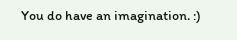You do have an imagination. :)